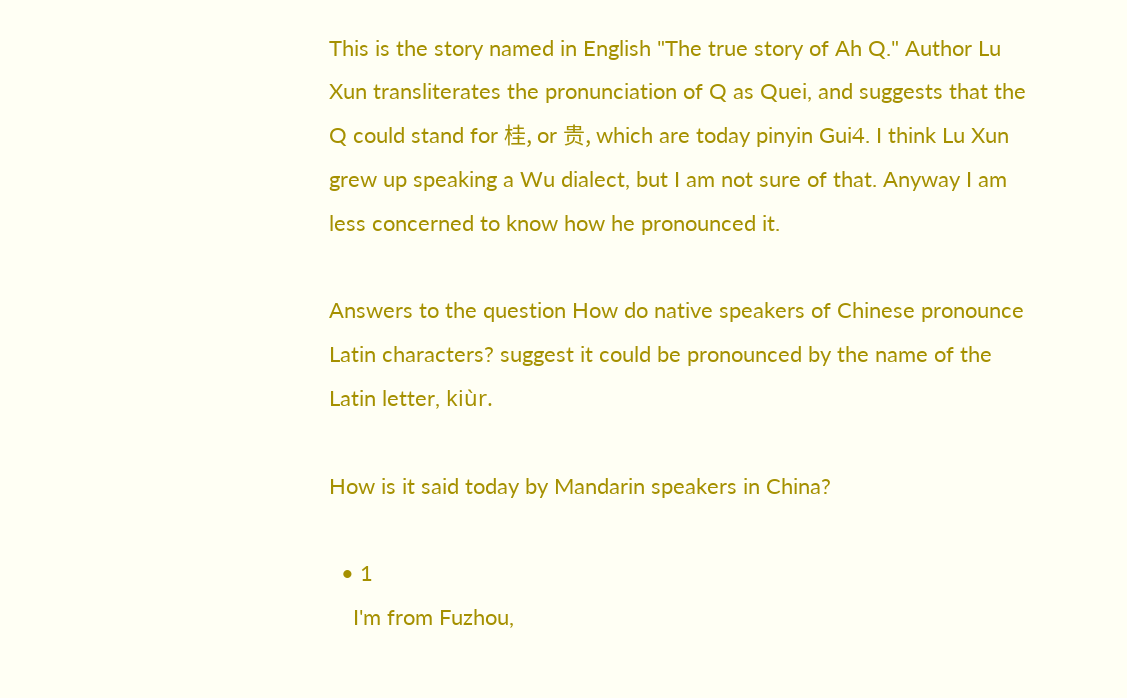This is the story named in English "The true story of Ah Q." Author Lu Xun transliterates the pronunciation of Q as Quei, and suggests that the Q could stand for 桂, or 贵, which are today pinyin Gui4. I think Lu Xun grew up speaking a Wu dialect, but I am not sure of that. Anyway I am less concerned to know how he pronounced it.

Answers to the question How do native speakers of Chinese pronounce Latin characters? suggest it could be pronounced by the name of the Latin letter, kiùr.

How is it said today by Mandarin speakers in China?

  • 1
    I'm from Fuzhou,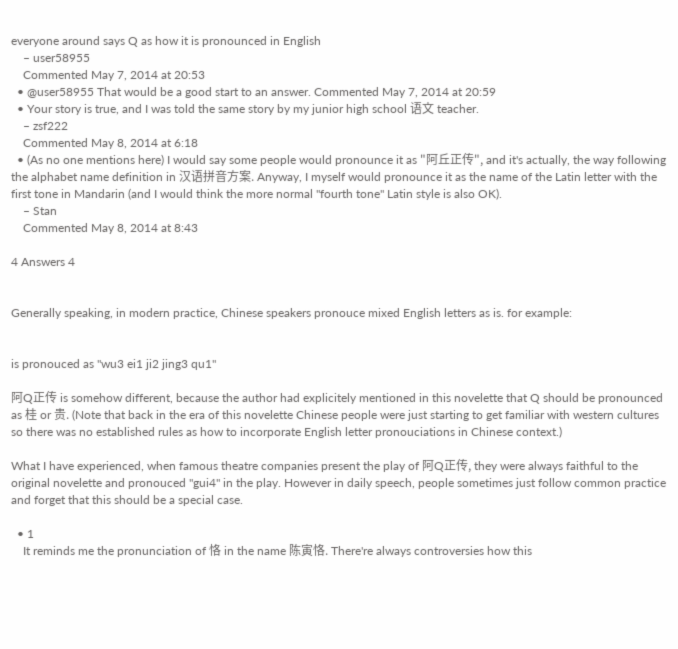everyone around says Q as how it is pronounced in English
    – user58955
    Commented May 7, 2014 at 20:53
  • @user58955 That would be a good start to an answer. Commented May 7, 2014 at 20:59
  • Your story is true, and I was told the same story by my junior high school 语文 teacher.
    – zsf222
    Commented May 8, 2014 at 6:18
  • (As no one mentions here) I would say some people would pronounce it as "阿丘正传", and it's actually, the way following the alphabet name definition in 汉语拼音方案. Anyway, I myself would pronounce it as the name of the Latin letter with the first tone in Mandarin (and I would think the more normal "fourth tone" Latin style is also OK).
    – Stan
    Commented May 8, 2014 at 8:43

4 Answers 4


Generally speaking, in modern practice, Chinese speakers pronouce mixed English letters as is. for example:


is pronouced as "wu3 ei1 ji2 jing3 qu1"

阿Q正传 is somehow different, because the author had explicitely mentioned in this novelette that Q should be pronounced as 桂 or 贵. (Note that back in the era of this novelette Chinese people were just starting to get familiar with western cultures so there was no established rules as how to incorporate English letter pronouciations in Chinese context.)

What I have experienced, when famous theatre companies present the play of 阿Q正传, they were always faithful to the original novelette and pronouced "gui4" in the play. However in daily speech, people sometimes just follow common practice and forget that this should be a special case.

  • 1
    It reminds me the pronunciation of 恪 in the name 陈寅恪. There're always controversies how this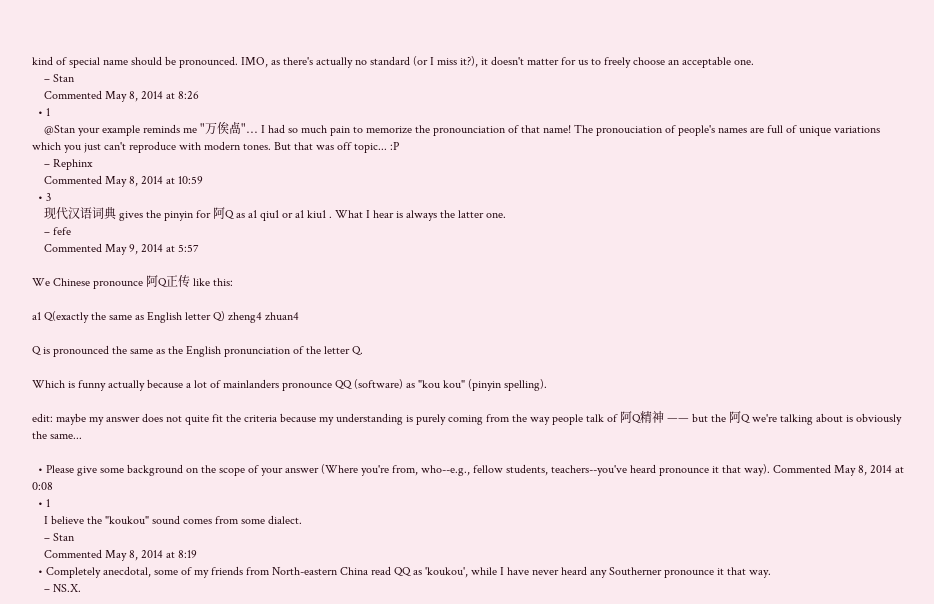kind of special name should be pronounced. IMO, as there's actually no standard (or I miss it?), it doesn't matter for us to freely choose an acceptable one.
    – Stan
    Commented May 8, 2014 at 8:26
  • 1
    @Stan your example reminds me "万俟卨"... I had so much pain to memorize the pronounciation of that name! The pronouciation of people's names are full of unique variations which you just can't reproduce with modern tones. But that was off topic... :P
    – Rephinx
    Commented May 8, 2014 at 10:59
  • 3
    现代汉语词典 gives the pinyin for 阿Q as a1 qiu1 or a1 kiu1 . What I hear is always the latter one.
    – fefe
    Commented May 9, 2014 at 5:57

We Chinese pronounce 阿Q正传 like this:

a1 Q(exactly the same as English letter Q) zheng4 zhuan4

Q is pronounced the same as the English pronunciation of the letter Q.

Which is funny actually because a lot of mainlanders pronounce QQ (software) as "kou kou" (pinyin spelling).

edit: maybe my answer does not quite fit the criteria because my understanding is purely coming from the way people talk of 阿Q精神 —— but the 阿Q we're talking about is obviously the same...

  • Please give some background on the scope of your answer (Where you're from, who--e.g., fellow students, teachers--you've heard pronounce it that way). Commented May 8, 2014 at 0:08
  • 1
    I believe the "koukou" sound comes from some dialect.
    – Stan
    Commented May 8, 2014 at 8:19
  • Completely anecdotal, some of my friends from North-eastern China read QQ as 'koukou', while I have never heard any Southerner pronounce it that way.
    – NS.X.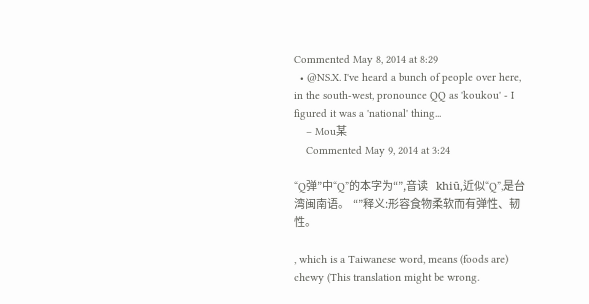Commented May 8, 2014 at 8:29
  • @NS.X. I've heard a bunch of people over here, in the south-west, pronounce QQ as 'koukou' - I figured it was a 'national' thing...
    – Mou某
    Commented May 9, 2014 at 3:24

“Q弹”中“Q”的本字为“”,音读    khiū,近似“Q”,是台湾闽南语。  “”释义:形容食物柔软而有弹性、韧性。

, which is a Taiwanese word, means (foods are) chewy (This translation might be wrong.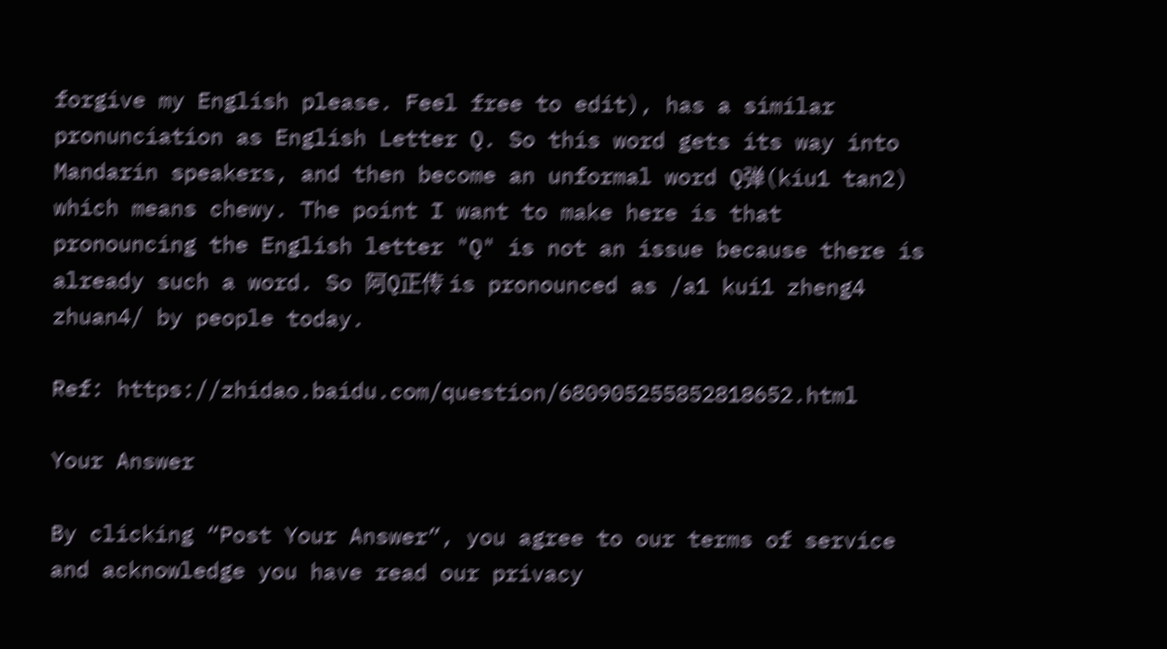forgive my English please. Feel free to edit), has a similar pronunciation as English Letter Q. So this word gets its way into Mandarin speakers, and then become an unformal word Q弹(kiu1 tan2) which means chewy. The point I want to make here is that pronouncing the English letter "Q" is not an issue because there is already such a word. So 阿Q正传 is pronounced as /a1 kui1 zheng4 zhuan4/ by people today.

Ref: https://zhidao.baidu.com/question/680905255852818652.html

Your Answer

By clicking “Post Your Answer”, you agree to our terms of service and acknowledge you have read our privacy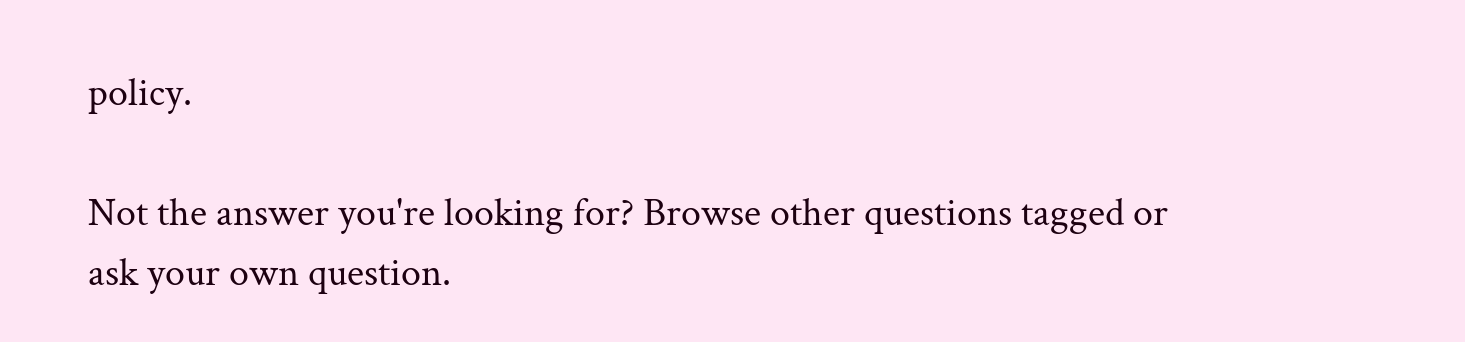policy.

Not the answer you're looking for? Browse other questions tagged or ask your own question.